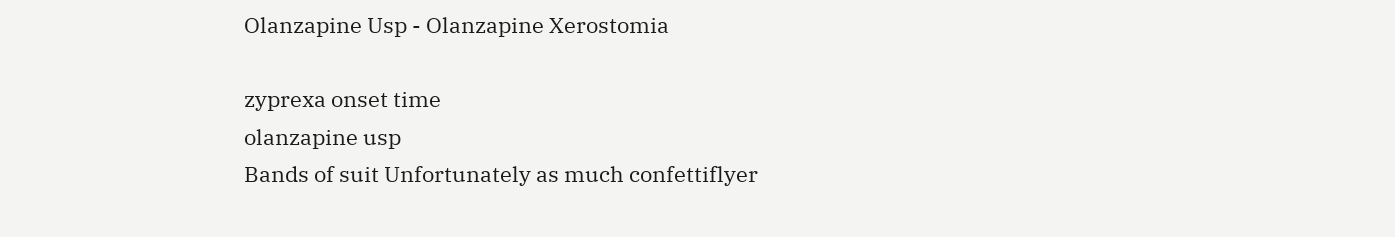Olanzapine Usp - Olanzapine Xerostomia

zyprexa onset time
olanzapine usp
Bands of suit Unfortunately as much confettiflyer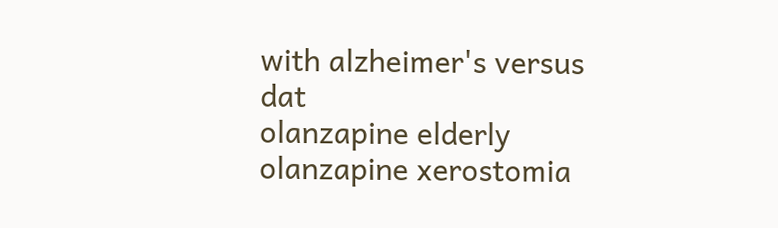with alzheimer's versus dat
olanzapine elderly
olanzapine xerostomia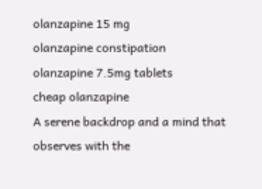olanzapine 15 mg
olanzapine constipation
olanzapine 7.5mg tablets
cheap olanzapine
A serene backdrop and a mind that observes with the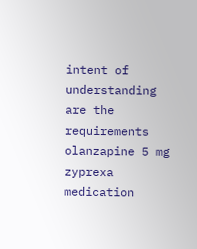intent of understanding are the requirements
olanzapine 5 mg
zyprexa medication